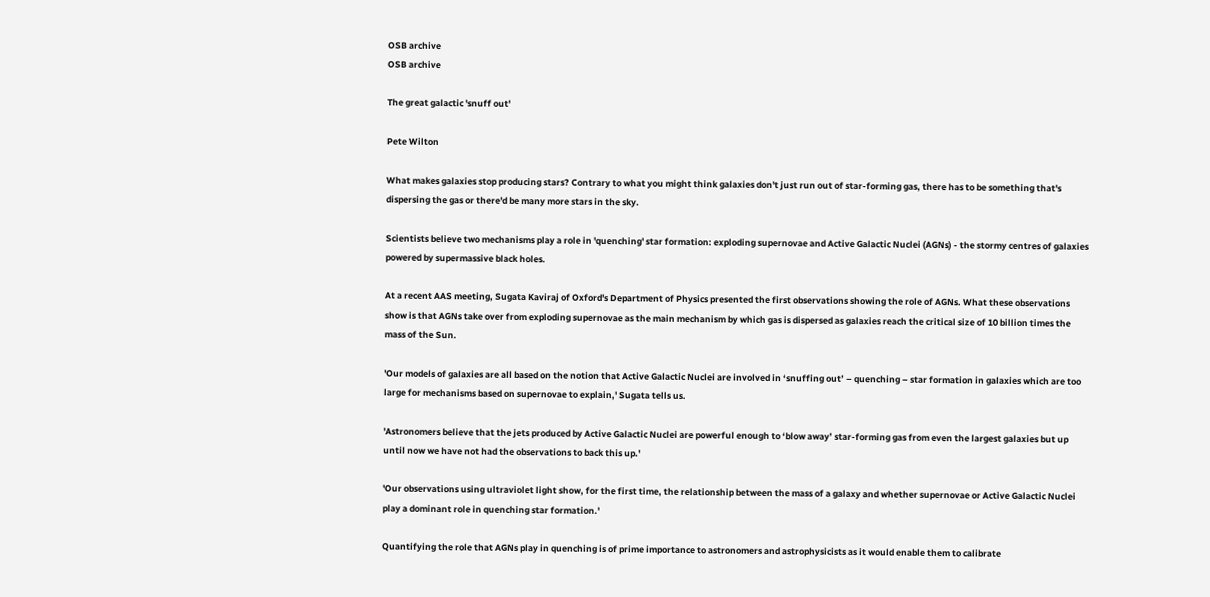OSB archive
OSB archive

The great galactic 'snuff out'

Pete Wilton

What makes galaxies stop producing stars? Contrary to what you might think galaxies don't just run out of star-forming gas, there has to be something that's dispersing the gas or there'd be many more stars in the sky.

Scientists believe two mechanisms play a role in 'quenching' star formation: exploding supernovae and Active Galactic Nuclei (AGNs) - the stormy centres of galaxies powered by supermassive black holes.

At a recent AAS meeting, Sugata Kaviraj of Oxford's Department of Physics presented the first observations showing the role of AGNs. What these observations show is that AGNs take over from exploding supernovae as the main mechanism by which gas is dispersed as galaxies reach the critical size of 10 billion times the mass of the Sun.

'Our models of galaxies are all based on the notion that Active Galactic Nuclei are involved in ‘snuffing out’ – quenching – star formation in galaxies which are too large for mechanisms based on supernovae to explain,' Sugata tells us.

'Astronomers believe that the jets produced by Active Galactic Nuclei are powerful enough to ‘blow away’ star-forming gas from even the largest galaxies but up until now we have not had the observations to back this up.'

'Our observations using ultraviolet light show, for the first time, the relationship between the mass of a galaxy and whether supernovae or Active Galactic Nuclei play a dominant role in quenching star formation.'

Quantifying the role that AGNs play in quenching is of prime importance to astronomers and astrophysicists as it would enable them to calibrate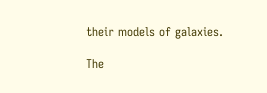their models of galaxies.

The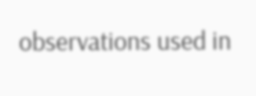observations used in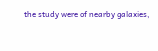the study were of nearby galaxies,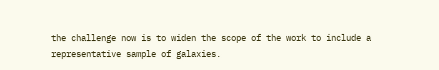the challenge now is to widen the scope of the work to include a representative sample of galaxies.